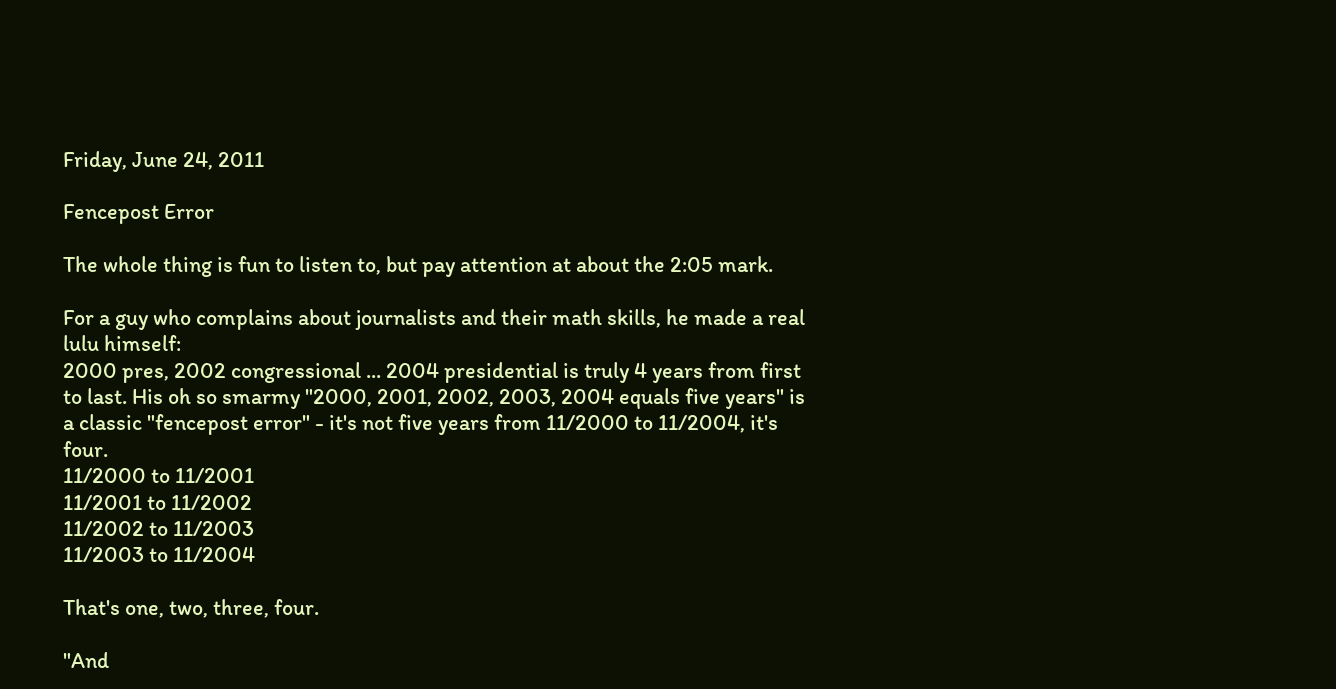Friday, June 24, 2011

Fencepost Error

The whole thing is fun to listen to, but pay attention at about the 2:05 mark.

For a guy who complains about journalists and their math skills, he made a real lulu himself:
2000 pres, 2002 congressional ... 2004 presidential is truly 4 years from first to last. His oh so smarmy "2000, 2001, 2002, 2003, 2004 equals five years" is a classic "fencepost error" - it's not five years from 11/2000 to 11/2004, it's four.
11/2000 to 11/2001
11/2001 to 11/2002
11/2002 to 11/2003
11/2003 to 11/2004

That's one, two, three, four.

"And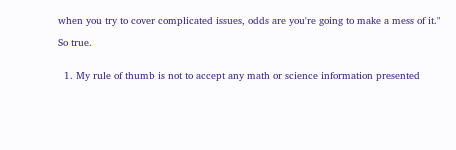when you try to cover complicated issues, odds are you're going to make a mess of it."

So true.


  1. My rule of thumb is not to accept any math or science information presented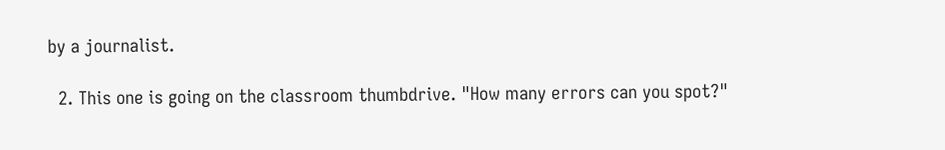by a journalist.

  2. This one is going on the classroom thumbdrive. "How many errors can you spot?"